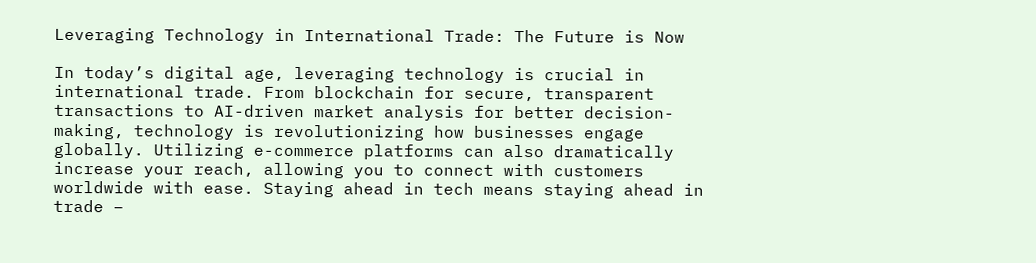Leveraging Technology in International Trade: The Future is Now

In today’s digital age, leveraging technology is crucial in international trade. From blockchain for secure, transparent transactions to AI-driven market analysis for better decision-making, technology is revolutionizing how businesses engage globally. Utilizing e-commerce platforms can also dramatically increase your reach, allowing you to connect with customers worldwide with ease. Staying ahead in tech means staying ahead in trade –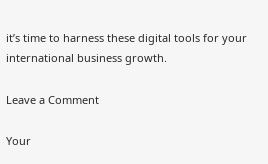it’s time to harness these digital tools for your international business growth.

Leave a Comment

Your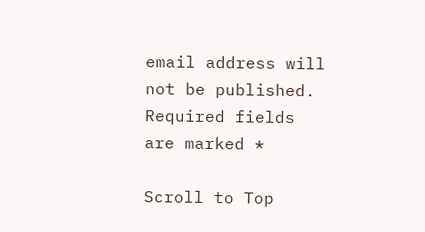email address will not be published. Required fields are marked *

Scroll to Top